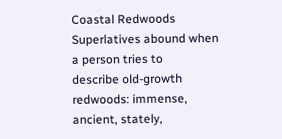Coastal Redwoods
Superlatives abound when a person tries to
describe old-growth redwoods: immense,
ancient, stately,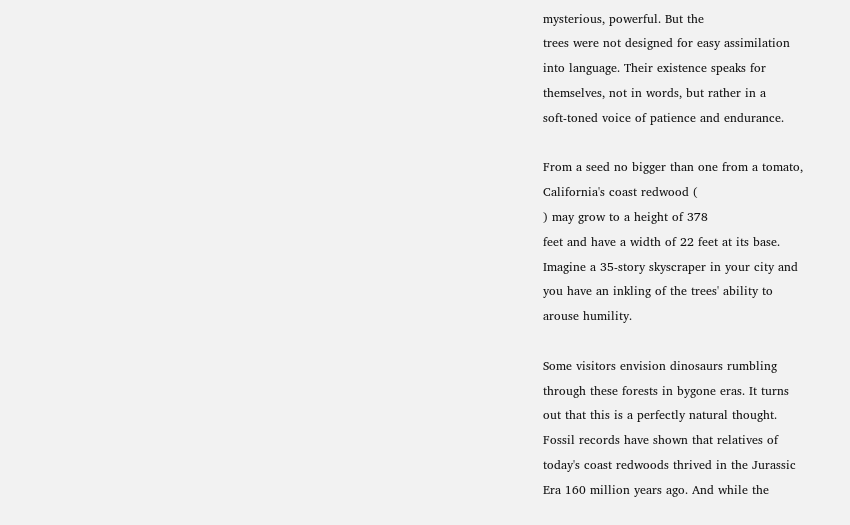mysterious, powerful. But the
trees were not designed for easy assimilation
into language. Their existence speaks for
themselves, not in words, but rather in a
soft-toned voice of patience and endurance.

From a seed no bigger than one from a tomato,
California's coast redwood (
) may grow to a height of 378
feet and have a width of 22 feet at its base.
Imagine a 35-story skyscraper in your city and
you have an inkling of the trees' ability to
arouse humility.

Some visitors envision dinosaurs rumbling
through these forests in bygone eras. It turns
out that this is a perfectly natural thought.
Fossil records have shown that relatives of
today's coast redwoods thrived in the Jurassic
Era 160 million years ago. And while the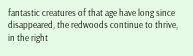fantastic creatures of that age have long since
disappeared, the redwoods continue to thrive,
in the right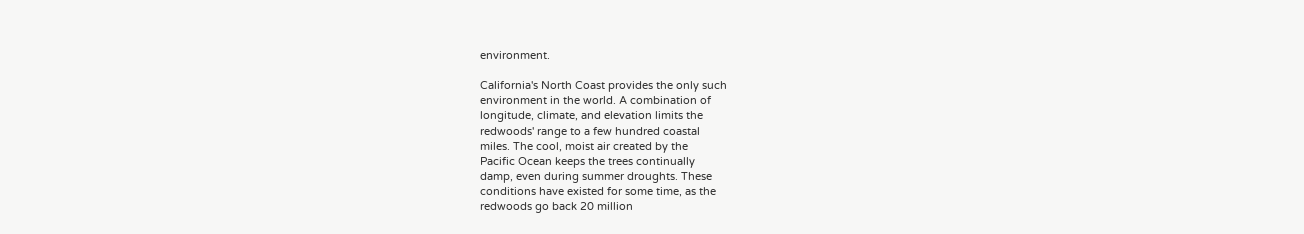environment.

California's North Coast provides the only such
environment in the world. A combination of
longitude, climate, and elevation limits the
redwoods' range to a few hundred coastal
miles. The cool, moist air created by the
Pacific Ocean keeps the trees continually
damp, even during summer droughts. These
conditions have existed for some time, as the
redwoods go back 20 million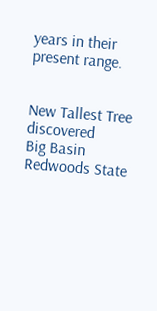years in their
present range.


New Tallest Tree discovered
Big Basin Redwoods State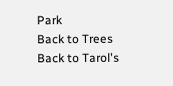Park
Back to Trees
Back to Tarol's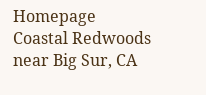Homepage
Coastal Redwoods near Big Sur, CA